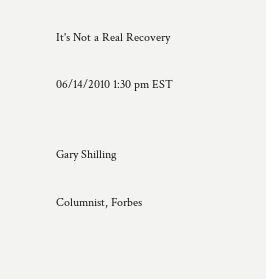It's Not a Real Recovery

06/14/2010 1:30 pm EST


Gary Shilling

Columnist, Forbes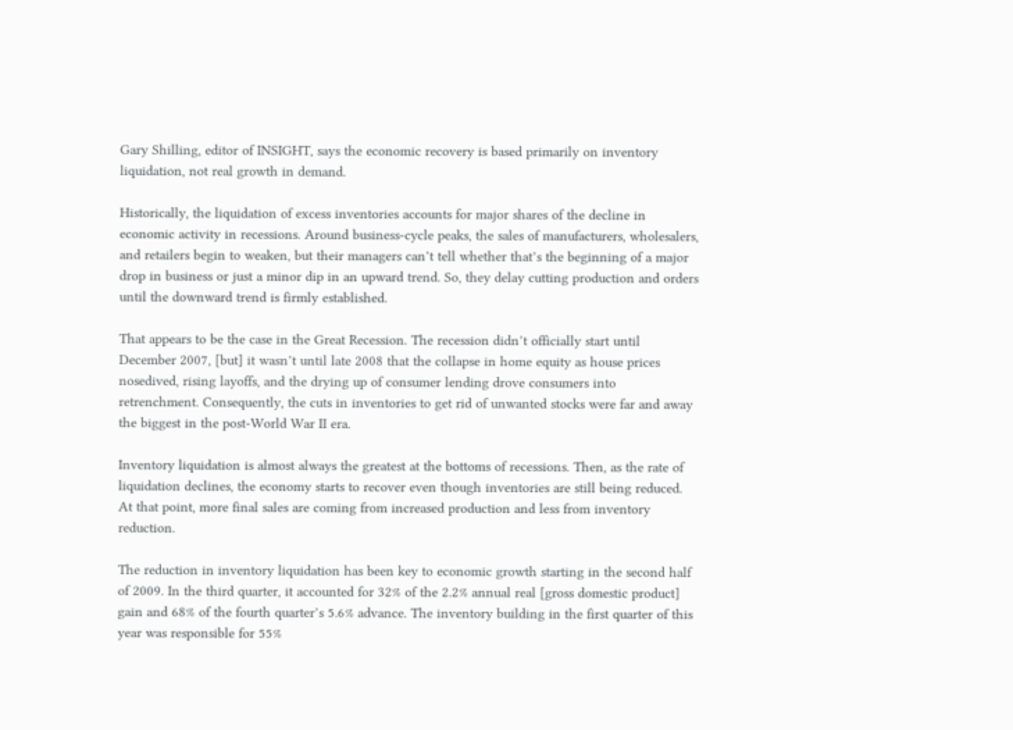Gary Shilling, editor of INSIGHT, says the economic recovery is based primarily on inventory liquidation, not real growth in demand.

Historically, the liquidation of excess inventories accounts for major shares of the decline in economic activity in recessions. Around business-cycle peaks, the sales of manufacturers, wholesalers, and retailers begin to weaken, but their managers can’t tell whether that’s the beginning of a major drop in business or just a minor dip in an upward trend. So, they delay cutting production and orders until the downward trend is firmly established.

That appears to be the case in the Great Recession. The recession didn’t officially start until December 2007, [but] it wasn’t until late 2008 that the collapse in home equity as house prices nosedived, rising layoffs, and the drying up of consumer lending drove consumers into retrenchment. Consequently, the cuts in inventories to get rid of unwanted stocks were far and away the biggest in the post-World War II era.

Inventory liquidation is almost always the greatest at the bottoms of recessions. Then, as the rate of liquidation declines, the economy starts to recover even though inventories are still being reduced. At that point, more final sales are coming from increased production and less from inventory reduction.

The reduction in inventory liquidation has been key to economic growth starting in the second half of 2009. In the third quarter, it accounted for 32% of the 2.2% annual real [gross domestic product] gain and 68% of the fourth quarter’s 5.6% advance. The inventory building in the first quarter of this year was responsible for 55%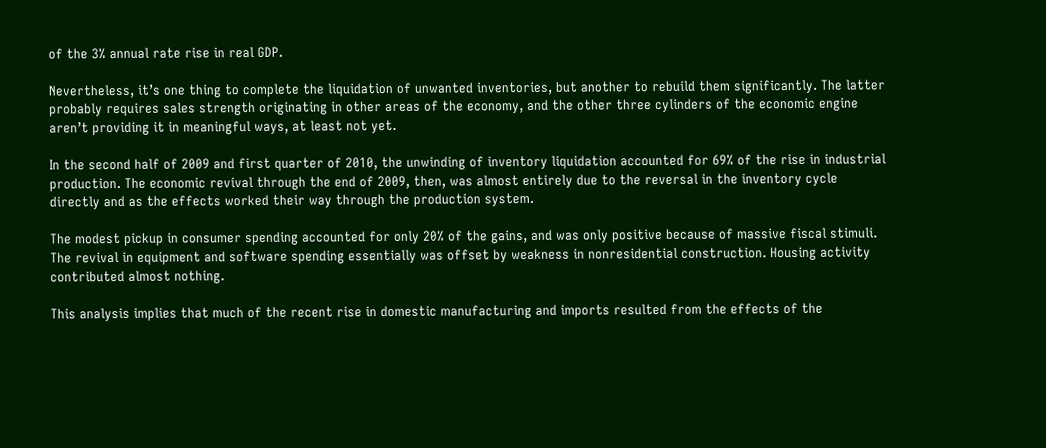of the 3% annual rate rise in real GDP.

Nevertheless, it’s one thing to complete the liquidation of unwanted inventories, but another to rebuild them significantly. The latter probably requires sales strength originating in other areas of the economy, and the other three cylinders of the economic engine aren’t providing it in meaningful ways, at least not yet.

In the second half of 2009 and first quarter of 2010, the unwinding of inventory liquidation accounted for 69% of the rise in industrial production. The economic revival through the end of 2009, then, was almost entirely due to the reversal in the inventory cycle directly and as the effects worked their way through the production system.

The modest pickup in consumer spending accounted for only 20% of the gains, and was only positive because of massive fiscal stimuli. The revival in equipment and software spending essentially was offset by weakness in nonresidential construction. Housing activity contributed almost nothing.

This analysis implies that much of the recent rise in domestic manufacturing and imports resulted from the effects of the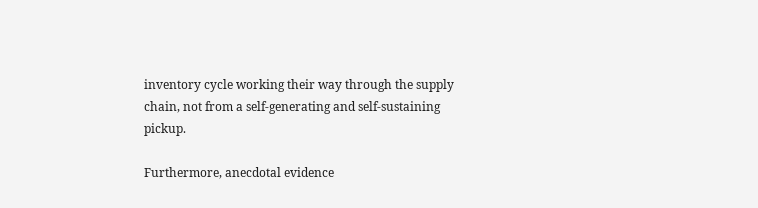inventory cycle working their way through the supply chain, not from a self-generating and self-sustaining pickup.

Furthermore, anecdotal evidence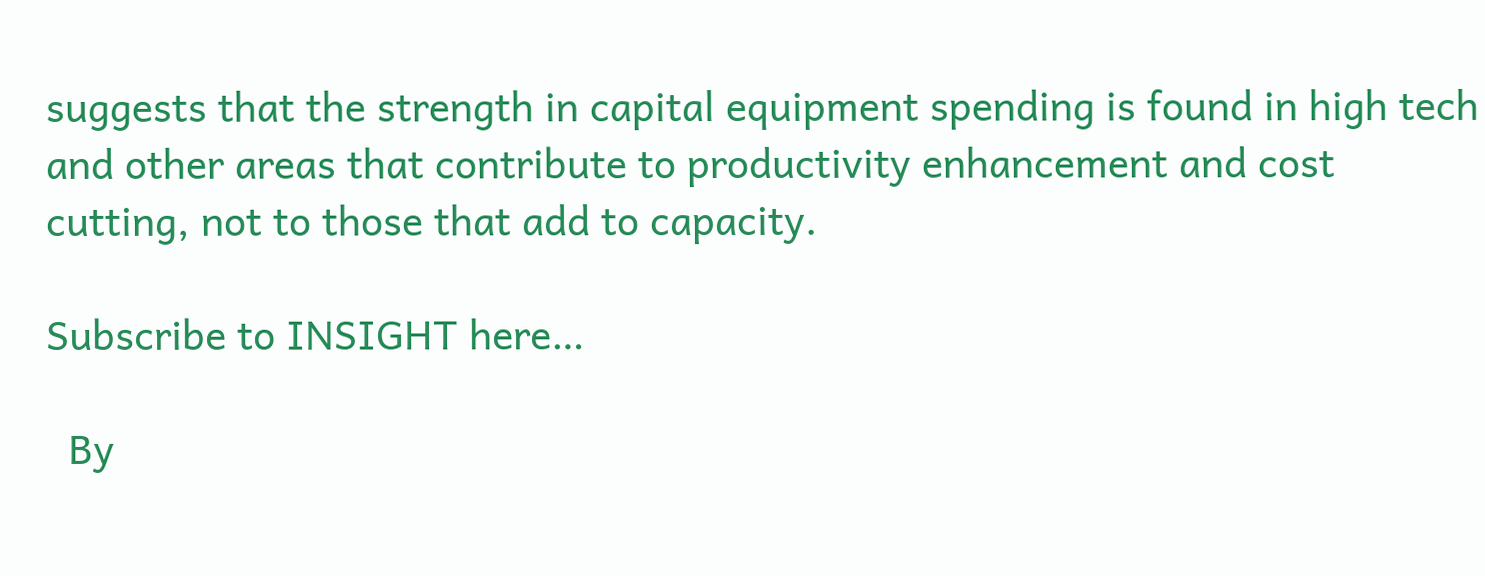suggests that the strength in capital equipment spending is found in high tech and other areas that contribute to productivity enhancement and cost cutting, not to those that add to capacity.

Subscribe to INSIGHT here…

  By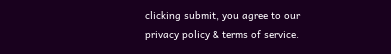clicking submit, you agree to our privacy policy & terms of service.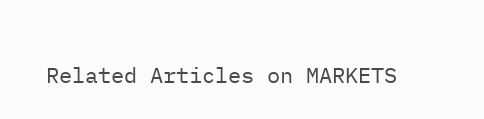Related Articles on MARKETS